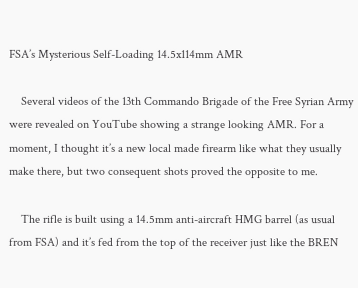FSA’s Mysterious Self-Loading 14.5x114mm AMR

    Several videos of the 13th Commando Brigade of the Free Syrian Army were revealed on YouTube showing a strange looking AMR. For a moment, I thought it’s a new local made firearm like what they usually make there, but two consequent shots proved the opposite to me.

    The rifle is built using a 14.5mm anti-aircraft HMG barrel (as usual from FSA) and it’s fed from the top of the receiver just like the BREN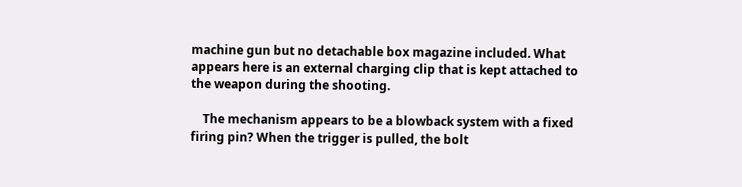machine gun but no detachable box magazine included. What appears here is an external charging clip that is kept attached to the weapon during the shooting.

    The mechanism appears to be a blowback system with a fixed firing pin? When the trigger is pulled, the bolt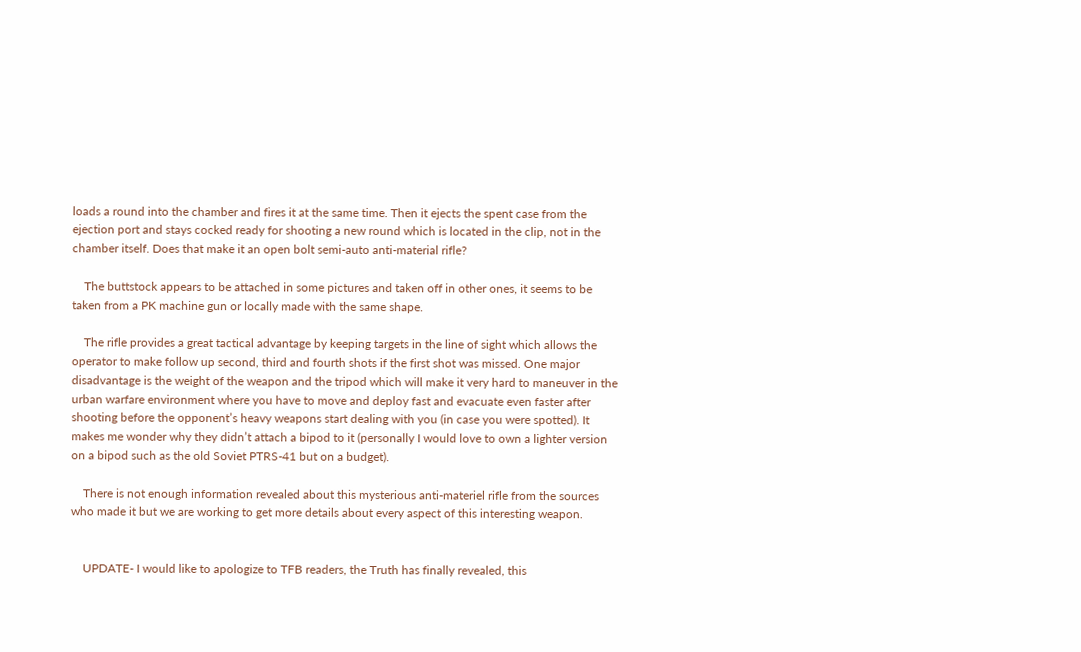loads a round into the chamber and fires it at the same time. Then it ejects the spent case from the ejection port and stays cocked ready for shooting a new round which is located in the clip, not in the chamber itself. Does that make it an open bolt semi-auto anti-material rifle?

    The buttstock appears to be attached in some pictures and taken off in other ones, it seems to be taken from a PK machine gun or locally made with the same shape.

    The rifle provides a great tactical advantage by keeping targets in the line of sight which allows the operator to make follow up second, third and fourth shots if the first shot was missed. One major disadvantage is the weight of the weapon and the tripod which will make it very hard to maneuver in the urban warfare environment where you have to move and deploy fast and evacuate even faster after shooting before the opponent’s heavy weapons start dealing with you (in case you were spotted). It makes me wonder why they didn’t attach a bipod to it (personally I would love to own a lighter version on a bipod such as the old Soviet PTRS-41 but on a budget).

    There is not enough information revealed about this mysterious anti-materiel rifle from the sources who made it but we are working to get more details about every aspect of this interesting weapon.


    UPDATE- I would like to apologize to TFB readers, the Truth has finally revealed, this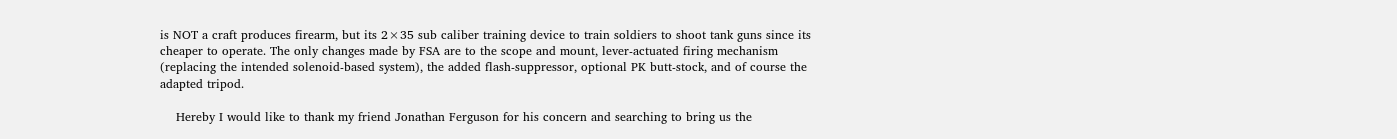is NOT a craft produces firearm, but its 2×35 sub caliber training device to train soldiers to shoot tank guns since its cheaper to operate. The only changes made by FSA are to the scope and mount, lever-actuated firing mechanism (replacing the intended solenoid-based system), the added flash-suppressor, optional PK butt-stock, and of course the adapted tripod.

    Hereby I would like to thank my friend Jonathan Ferguson for his concern and searching to bring us the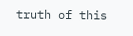truth of this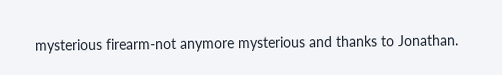mysterious firearm-not anymore mysterious and thanks to Jonathan.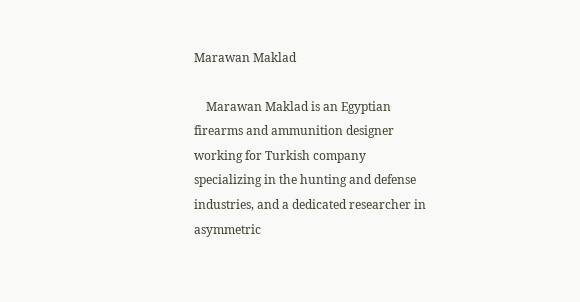Marawan Maklad

    Marawan Maklad is an Egyptian firearms and ammunition designer working for Turkish company specializing in the hunting and defense industries, and a dedicated researcher in asymmetric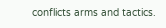conflicts arms and tactics.